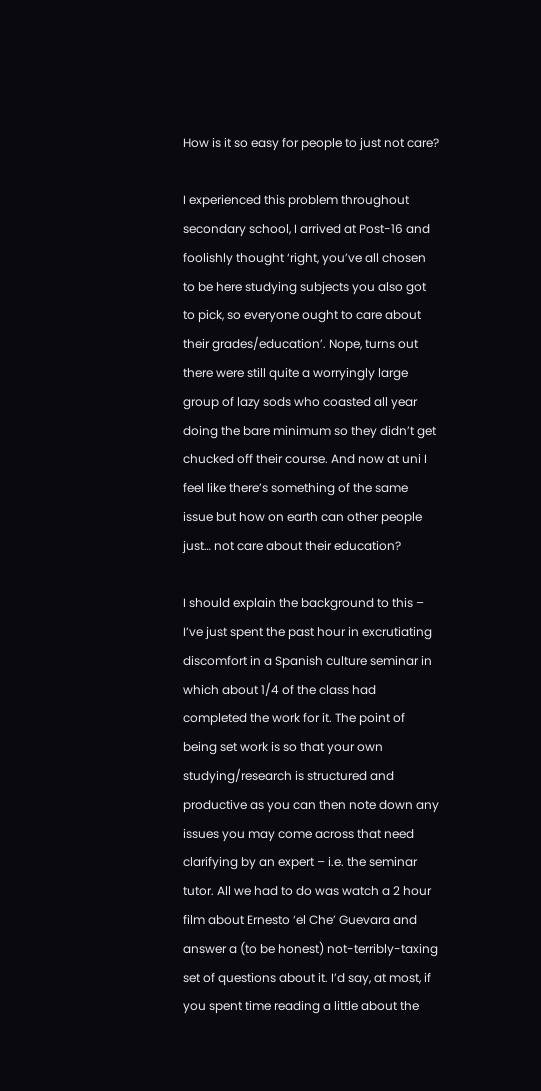How is it so easy for people to just not care?

I experienced this problem throughout secondary school, I arrived at Post-16 and foolishly thought ‘right, you’ve all chosen to be here studying subjects you also got to pick, so everyone ought to care about their grades/education’. Nope, turns out there were still quite a worryingly large group of lazy sods who coasted all year doing the bare minimum so they didn’t get chucked off their course. And now at uni I feel like there’s something of the same issue but how on earth can other people just… not care about their education?

I should explain the background to this – I’ve just spent the past hour in excrutiating discomfort in a Spanish culture seminar in which about 1/4 of the class had completed the work for it. The point of being set work is so that your own studying/research is structured and productive as you can then note down any issues you may come across that need clarifying by an expert – i.e. the seminar tutor. All we had to do was watch a 2 hour film about Ernesto ‘el Che’ Guevara and answer a (to be honest) not-terribly-taxing set of questions about it. I’d say, at most, if you spent time reading a little about the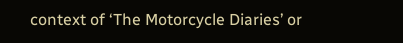context of ‘The Motorcycle Diaries’ or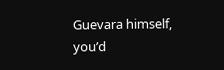Guevara himself, you’d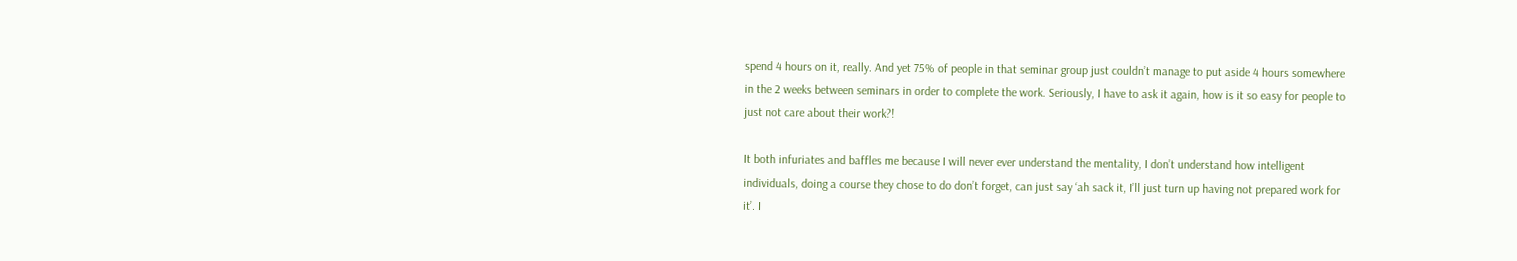spend 4 hours on it, really. And yet 75% of people in that seminar group just couldn’t manage to put aside 4 hours somewhere in the 2 weeks between seminars in order to complete the work. Seriously, I have to ask it again, how is it so easy for people to just not care about their work?!

It both infuriates and baffles me because I will never ever understand the mentality, I don’t understand how intelligent individuals, doing a course they chose to do don’t forget, can just say ‘ah sack it, I’ll just turn up having not prepared work for it’. I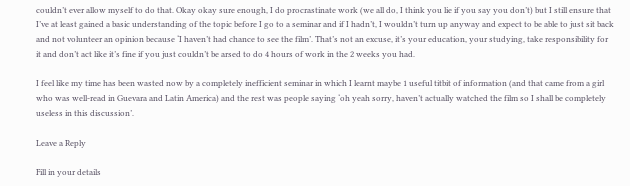couldn’t ever allow myself to do that. Okay okay sure enough, I do procrastinate work (we all do, I think you lie if you say you don’t) but I still ensure that I’ve at least gained a basic understanding of the topic before I go to a seminar and if I hadn’t, I wouldn’t turn up anyway and expect to be able to just sit back and not volunteer an opinion because ‘I haven’t had chance to see the film’. That’s not an excuse, it’s your education, your studying, take responsibility for it and don’t act like it’s fine if you just couldn’t be arsed to do 4 hours of work in the 2 weeks you had.

I feel like my time has been wasted now by a completely inefficient seminar in which I learnt maybe 1 useful titbit of information (and that came from a girl who was well-read in Guevara and Latin America) and the rest was people saying ‘oh yeah sorry, haven’t actually watched the film so I shall be completely useless in this discussion’.

Leave a Reply

Fill in your details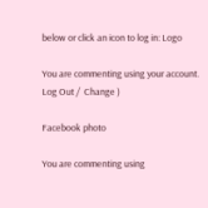below or click an icon to log in: Logo

You are commenting using your account. Log Out /  Change )

Facebook photo

You are commenting using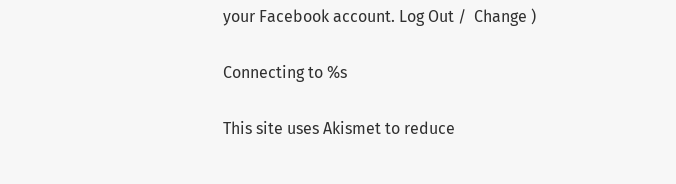your Facebook account. Log Out /  Change )

Connecting to %s

This site uses Akismet to reduce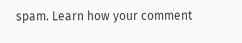spam. Learn how your comment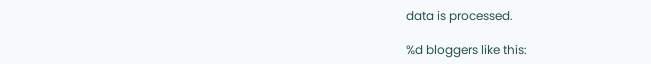data is processed.

%d bloggers like this: